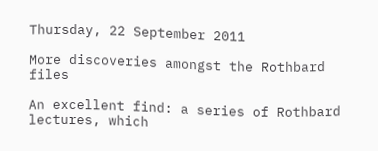Thursday, 22 September 2011

More discoveries amongst the Rothbard files

An excellent find: a series of Rothbard lectures, which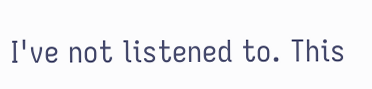I've not listened to. This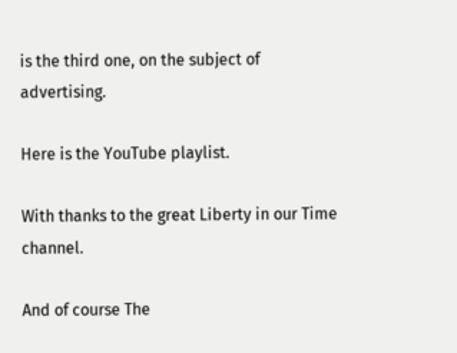is the third one, on the subject of advertising.

Here is the YouTube playlist.

With thanks to the great Liberty in our Time channel.

And of course The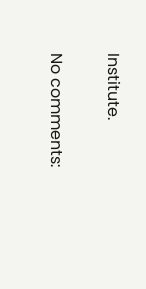Institute.

No comments: